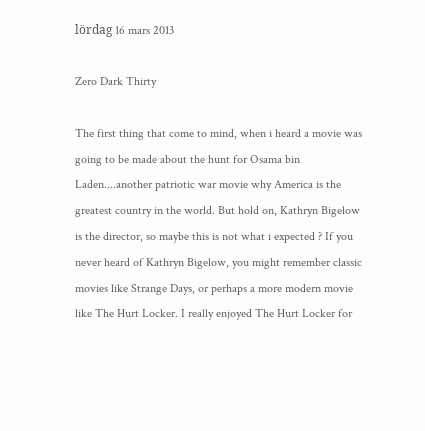lördag 16 mars 2013

Zero Dark Thirty

The first thing that come to mind, when i heard a movie was going to be made about the hunt for Osama bin Laden....another patriotic war movie why America is the greatest country in the world. But hold on, Kathryn Bigelow is the director, so maybe this is not what i expected ? If you never heard of Kathryn Bigelow, you might remember classic movies like Strange Days, or perhaps a more modern movie like The Hurt Locker. I really enjoyed The Hurt Locker for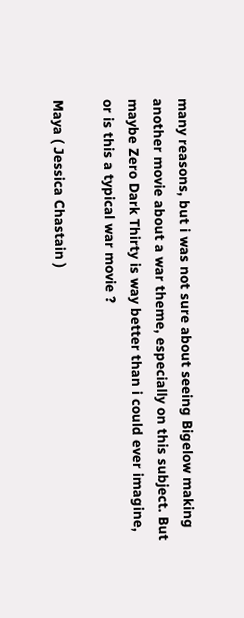many reasons, but i was not sure about seeing Bigelow making another movie about a war theme, especially on this subject. But maybe Zero Dark Thirty is way better than i could ever imagine, or is this a typical war movie ?

Maya ( Jessica Chastain )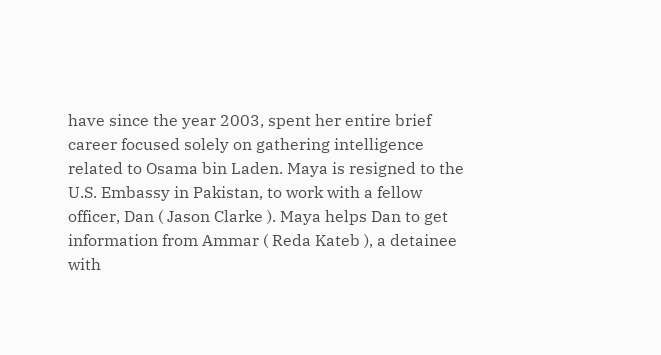have since the year 2003, spent her entire brief career focused solely on gathering intelligence related to Osama bin Laden. Maya is resigned to the U.S. Embassy in Pakistan, to work with a fellow officer, Dan ( Jason Clarke ). Maya helps Dan to get information from Ammar ( Reda Kateb ), a detainee with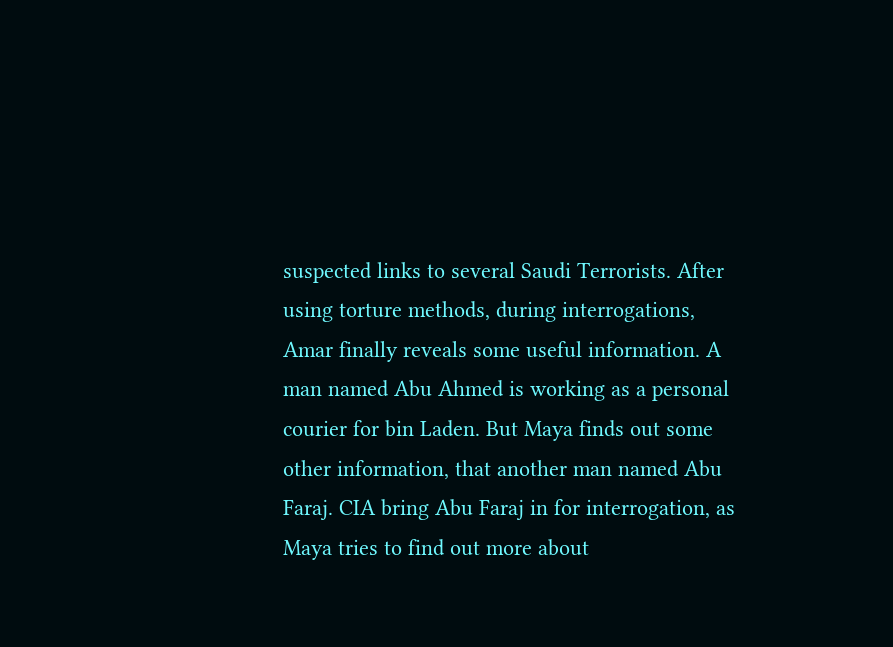suspected links to several Saudi Terrorists. After using torture methods, during interrogations, Amar finally reveals some useful information. A man named Abu Ahmed is working as a personal courier for bin Laden. But Maya finds out some other information, that another man named Abu Faraj. CIA bring Abu Faraj in for interrogation, as Maya tries to find out more about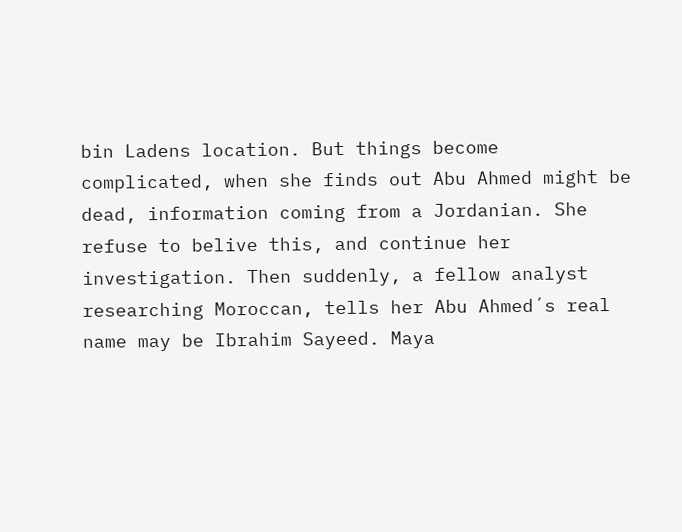bin Ladens location. But things become complicated, when she finds out Abu Ahmed might be dead, information coming from a Jordanian. She refuse to belive this, and continue her investigation. Then suddenly, a fellow analyst researching Moroccan, tells her Abu Ahmed´s real name may be Ibrahim Sayeed. Maya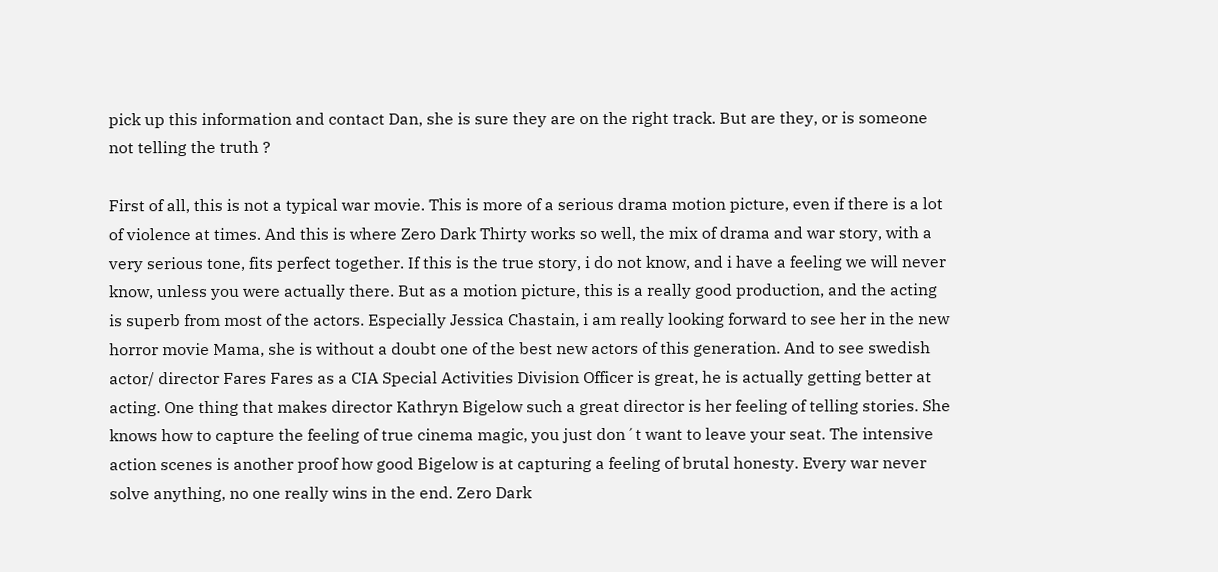pick up this information and contact Dan, she is sure they are on the right track. But are they, or is someone not telling the truth ?

First of all, this is not a typical war movie. This is more of a serious drama motion picture, even if there is a lot of violence at times. And this is where Zero Dark Thirty works so well, the mix of drama and war story, with a very serious tone, fits perfect together. If this is the true story, i do not know, and i have a feeling we will never know, unless you were actually there. But as a motion picture, this is a really good production, and the acting is superb from most of the actors. Especially Jessica Chastain, i am really looking forward to see her in the new horror movie Mama, she is without a doubt one of the best new actors of this generation. And to see swedish actor/ director Fares Fares as a CIA Special Activities Division Officer is great, he is actually getting better at acting. One thing that makes director Kathryn Bigelow such a great director is her feeling of telling stories. She knows how to capture the feeling of true cinema magic, you just don´t want to leave your seat. The intensive action scenes is another proof how good Bigelow is at capturing a feeling of brutal honesty. Every war never solve anything, no one really wins in the end. Zero Dark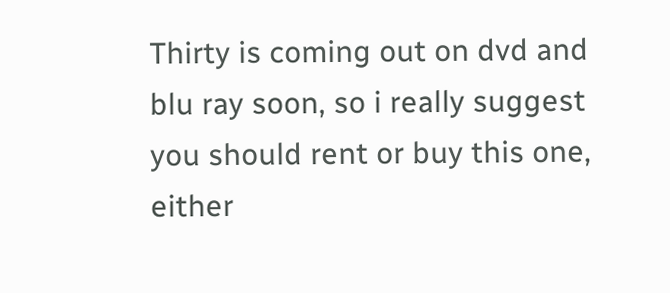Thirty is coming out on dvd and blu ray soon, so i really suggest you should rent or buy this one, either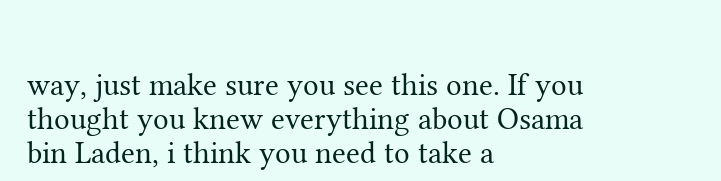way, just make sure you see this one. If you thought you knew everything about Osama bin Laden, i think you need to take a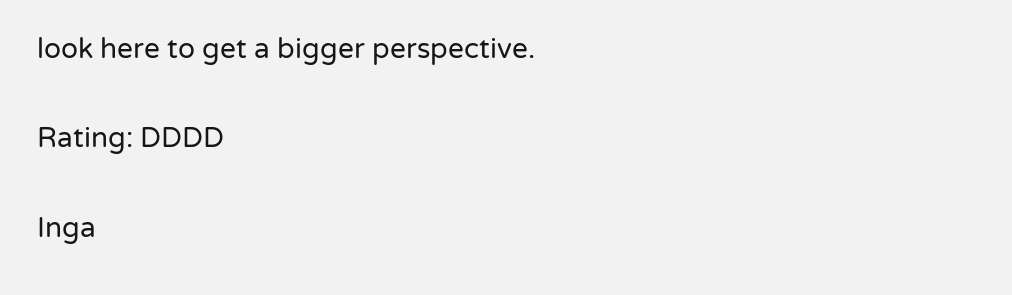look here to get a bigger perspective.

Rating: DDDD

Inga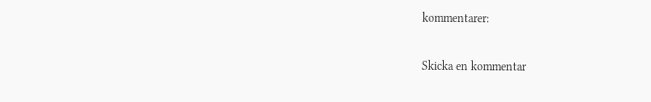kommentarer:

Skicka en kommentar